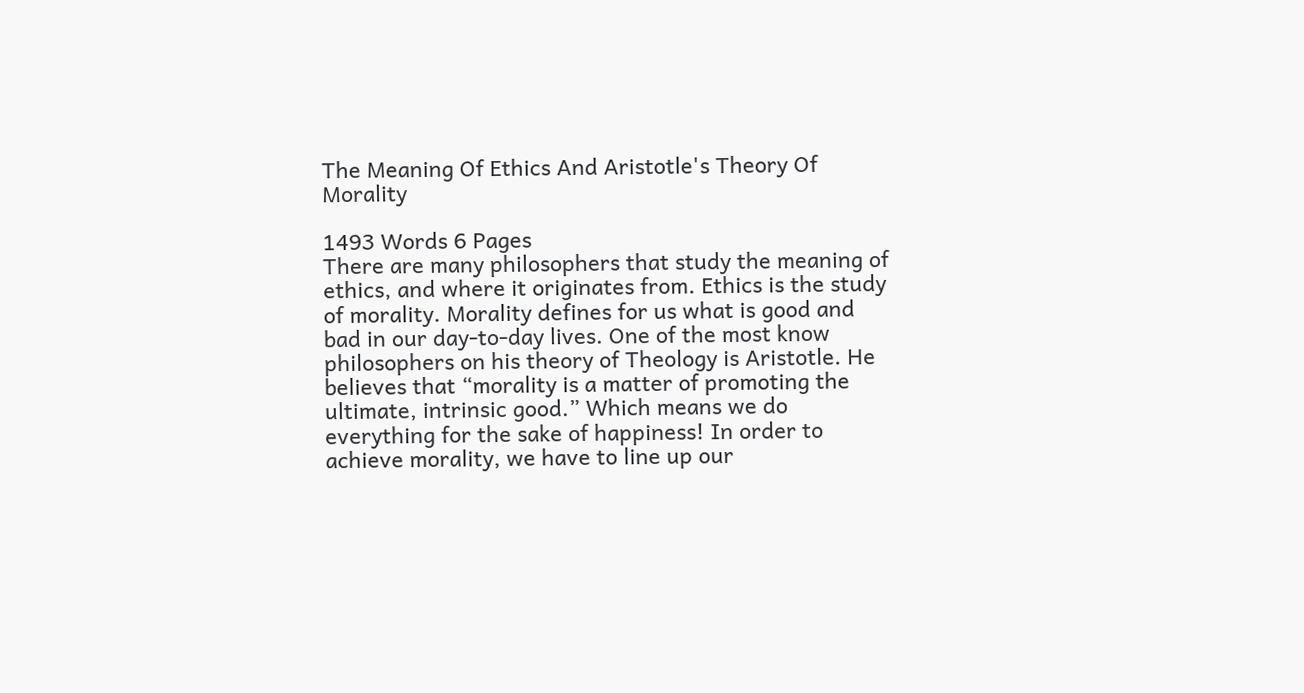The Meaning Of Ethics And Aristotle's Theory Of Morality

1493 Words 6 Pages
There are many philosophers that study the meaning of ethics, and where it originates from. Ethics is the study of morality. Morality defines for us what is good and bad in our day-to-day lives. One of the most know philosophers on his theory of Theology is Aristotle. He believes that “morality is a matter of promoting the ultimate, intrinsic good.” Which means we do everything for the sake of happiness! In order to achieve morality, we have to line up our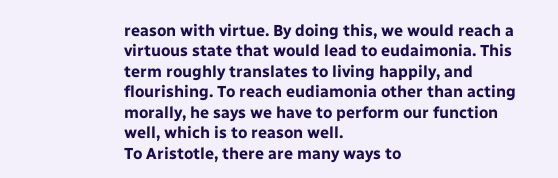reason with virtue. By doing this, we would reach a virtuous state that would lead to eudaimonia. This term roughly translates to living happily, and flourishing. To reach eudiamonia other than acting morally, he says we have to perform our function well, which is to reason well.
To Aristotle, there are many ways to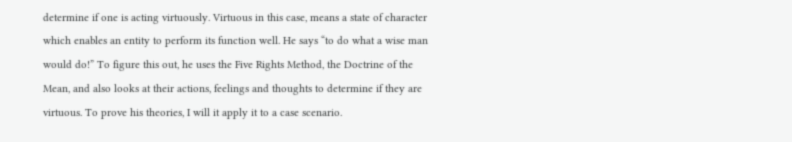determine if one is acting virtuously. Virtuous in this case, means a state of character which enables an entity to perform its function well. He says “to do what a wise man would do!” To figure this out, he uses the Five Rights Method, the Doctrine of the Mean, and also looks at their actions, feelings and thoughts to determine if they are virtuous. To prove his theories, I will it apply it to a case scenario.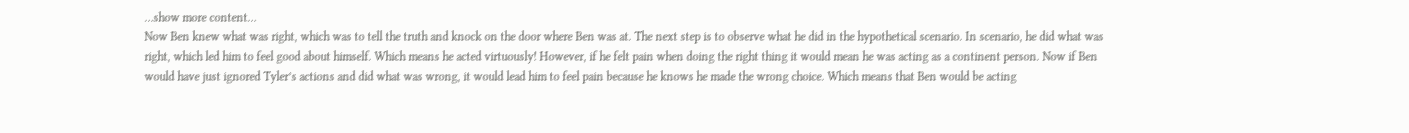…show more content…
Now Ben knew what was right, which was to tell the truth and knock on the door where Ben was at. The next step is to observe what he did in the hypothetical scenario. In scenario, he did what was right, which led him to feel good about himself. Which means he acted virtuously! However, if he felt pain when doing the right thing it would mean he was acting as a continent person. Now if Ben would have just ignored Tyler’s actions and did what was wrong, it would lead him to feel pain because he knows he made the wrong choice. Which means that Ben would be acting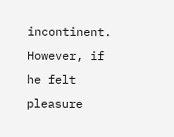incontinent. However, if he felt pleasure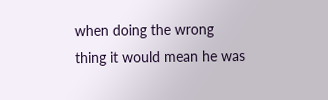when doing the wrong thing it would mean he was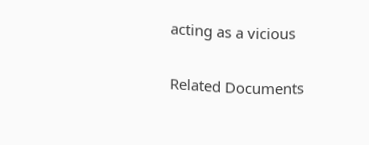acting as a vicious

Related Documents